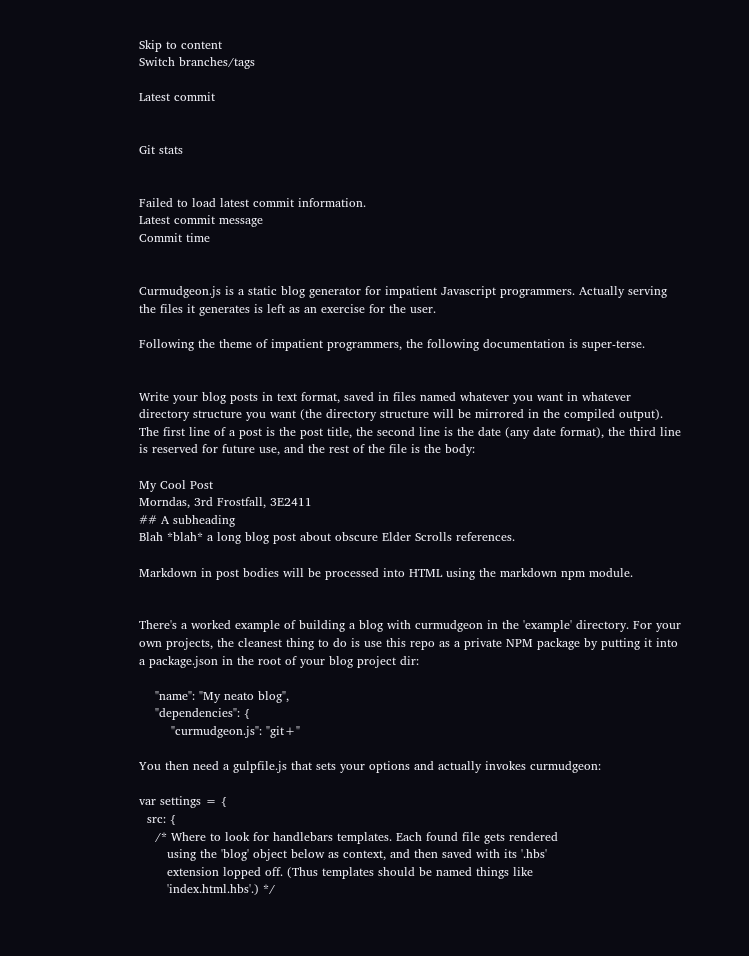Skip to content
Switch branches/tags

Latest commit


Git stats


Failed to load latest commit information.
Latest commit message
Commit time


Curmudgeon.js is a static blog generator for impatient Javascript programmers. Actually serving the files it generates is left as an exercise for the user.

Following the theme of impatient programmers, the following documentation is super-terse.


Write your blog posts in text format, saved in files named whatever you want in whatever directory structure you want (the directory structure will be mirrored in the compiled output). The first line of a post is the post title, the second line is the date (any date format), the third line is reserved for future use, and the rest of the file is the body:

My Cool Post
Morndas, 3rd Frostfall, 3E2411
## A subheading
Blah *blah* a long blog post about obscure Elder Scrolls references.

Markdown in post bodies will be processed into HTML using the markdown npm module.


There's a worked example of building a blog with curmudgeon in the 'example' directory. For your own projects, the cleanest thing to do is use this repo as a private NPM package by putting it into a package.json in the root of your blog project dir:

    "name": "My neato blog",
    "dependencies": {
        "curmudgeon.js": "git+"

You then need a gulpfile.js that sets your options and actually invokes curmudgeon:

var settings = {
  src: {
    /* Where to look for handlebars templates. Each found file gets rendered
       using the 'blog' object below as context, and then saved with its '.hbs'
       extension lopped off. (Thus templates should be named things like
       'index.html.hbs'.) */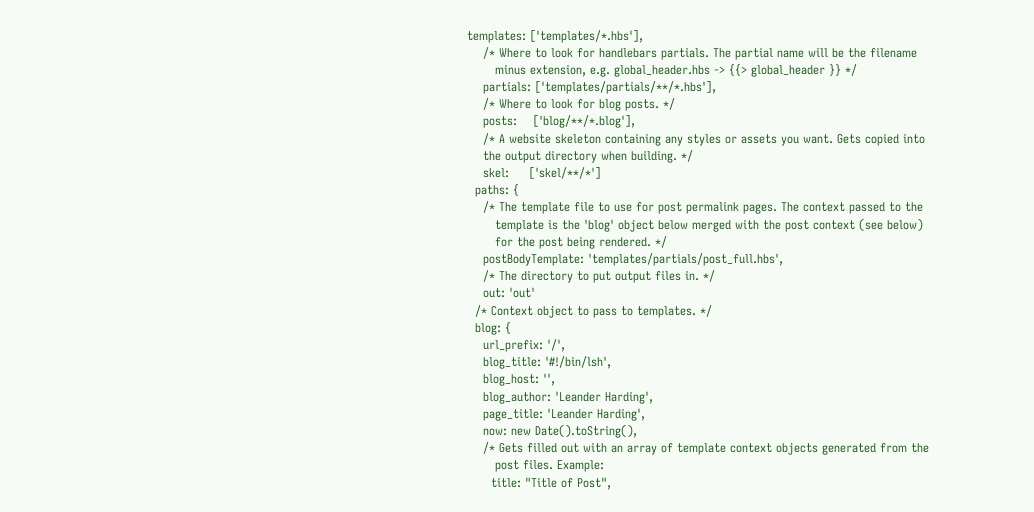templates: ['templates/*.hbs'],
    /* Where to look for handlebars partials. The partial name will be the filename
       minus extension, e.g. global_header.hbs -> {{> global_header }} */
    partials: ['templates/partials/**/*.hbs'],
    /* Where to look for blog posts. */
    posts:    ['blog/**/*.blog'],
    /* A website skeleton containing any styles or assets you want. Gets copied into
    the output directory when building. */
    skel:     ['skel/**/*']
  paths: {
    /* The template file to use for post permalink pages. The context passed to the
       template is the 'blog' object below merged with the post context (see below)
       for the post being rendered. */
    postBodyTemplate: 'templates/partials/post_full.hbs',
    /* The directory to put output files in. */
    out: 'out'
  /* Context object to pass to templates. */
  blog: {
    url_prefix: '/',
    blog_title: '#!/bin/lsh',
    blog_host: '',
    blog_author: 'Leander Harding',
    page_title: 'Leander Harding',
    now: new Date().toString(),
    /* Gets filled out with an array of template context objects generated from the
       post files. Example:
      title: "Title of Post",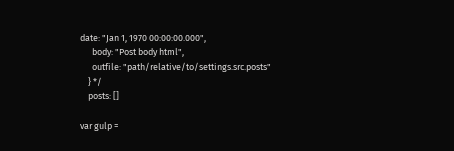date: "Jan 1, 1970 00:00:00.000",
      body: "Post body html",
      outfile: "path/relative/to/settings.src.posts"
    } */
    posts: []

var gulp =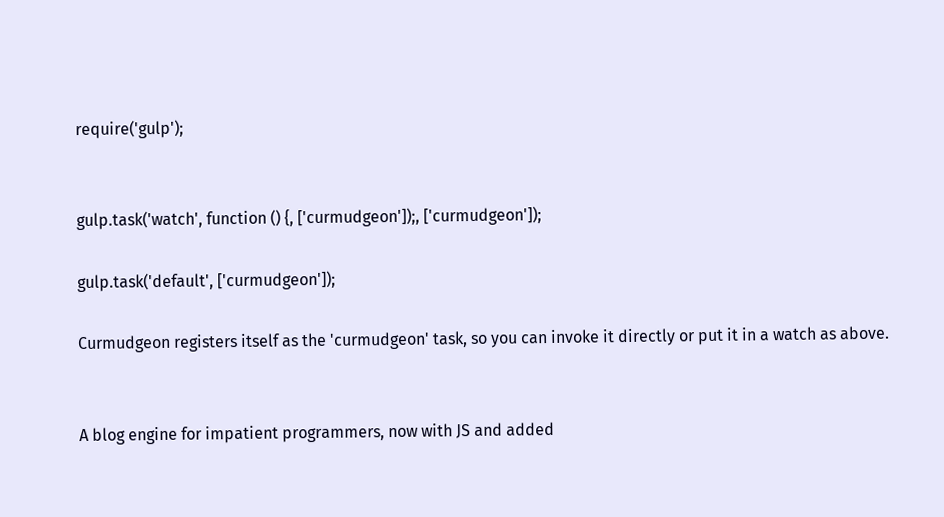require('gulp');


gulp.task('watch', function () {, ['curmudgeon']);, ['curmudgeon']);

gulp.task('default', ['curmudgeon']);

Curmudgeon registers itself as the 'curmudgeon' task, so you can invoke it directly or put it in a watch as above.


A blog engine for impatient programmers, now with JS and added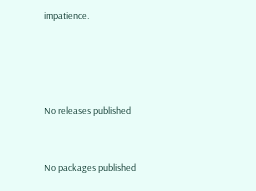impatience.




No releases published


No packages published